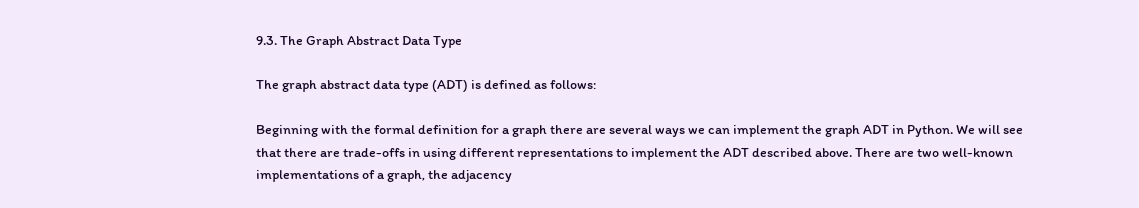9.3. The Graph Abstract Data Type

The graph abstract data type (ADT) is defined as follows:

Beginning with the formal definition for a graph there are several ways we can implement the graph ADT in Python. We will see that there are trade-offs in using different representations to implement the ADT described above. There are two well-known implementations of a graph, the adjacency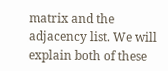matrix and the adjacency list. We will explain both of these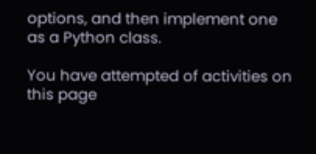options, and then implement one as a Python class.

You have attempted of activities on this page